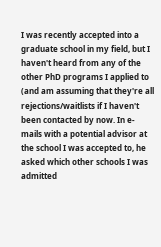I was recently accepted into a graduate school in my field, but I haven't heard from any of the other PhD programs I applied to (and am assuming that they're all rejections/waitlists if I haven't been contacted by now. In e-mails with a potential advisor at the school I was accepted to, he asked which other schools I was admitted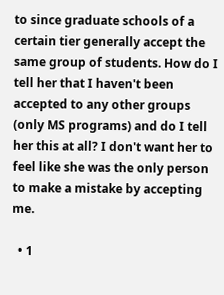to since graduate schools of a certain tier generally accept the same group of students. How do I tell her that I haven't been accepted to any other groups (only MS programs) and do I tell her this at all? I don't want her to feel like she was the only person to make a mistake by accepting me.

  • 1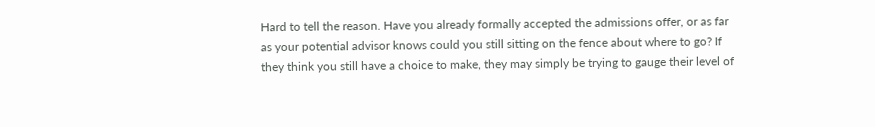Hard to tell the reason. Have you already formally accepted the admissions offer, or as far as your potential advisor knows could you still sitting on the fence about where to go? If they think you still have a choice to make, they may simply be trying to gauge their level of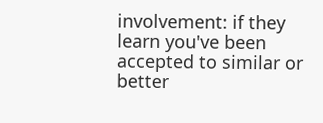involvement: if they learn you've been accepted to similar or better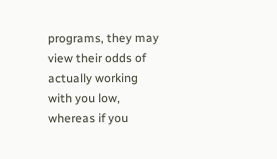programs, they may view their odds of actually working with you low, whereas if you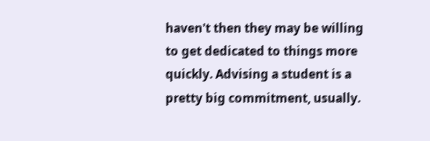haven't then they may be willing to get dedicated to things more quickly. Advising a student is a pretty big commitment, usually.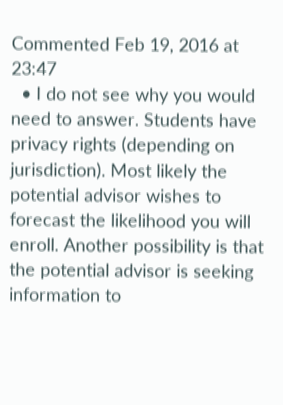Commented Feb 19, 2016 at 23:47
  • I do not see why you would need to answer. Students have privacy rights (depending on jurisdiction). Most likely the potential advisor wishes to forecast the likelihood you will enroll. Another possibility is that the potential advisor is seeking information to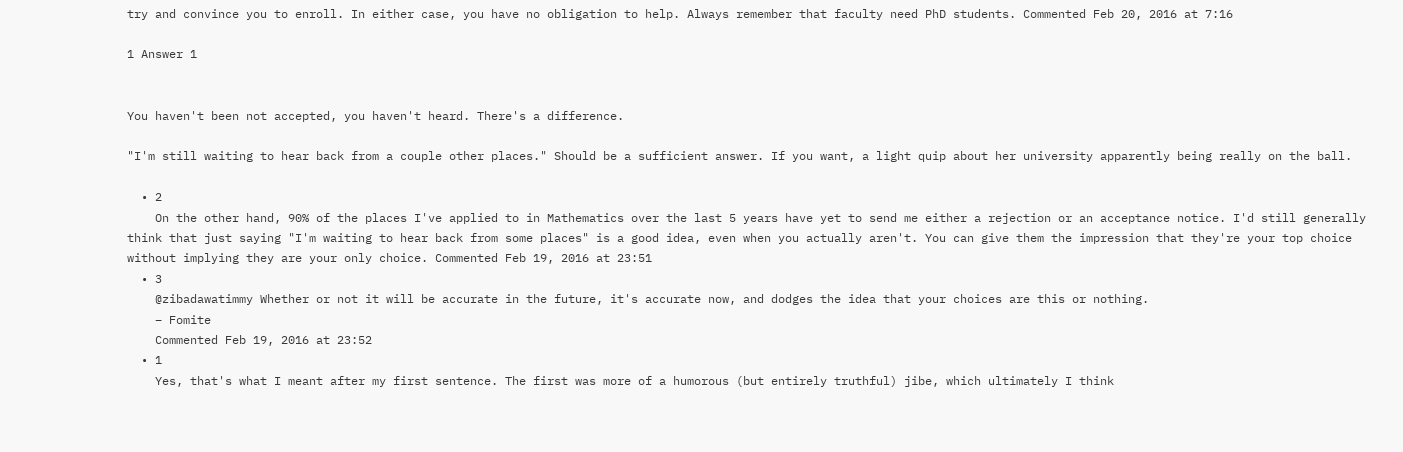try and convince you to enroll. In either case, you have no obligation to help. Always remember that faculty need PhD students. Commented Feb 20, 2016 at 7:16

1 Answer 1


You haven't been not accepted, you haven't heard. There's a difference.

"I'm still waiting to hear back from a couple other places." Should be a sufficient answer. If you want, a light quip about her university apparently being really on the ball.

  • 2
    On the other hand, 90% of the places I've applied to in Mathematics over the last 5 years have yet to send me either a rejection or an acceptance notice. I'd still generally think that just saying "I'm waiting to hear back from some places" is a good idea, even when you actually aren't. You can give them the impression that they're your top choice without implying they are your only choice. Commented Feb 19, 2016 at 23:51
  • 3
    @zibadawatimmy Whether or not it will be accurate in the future, it's accurate now, and dodges the idea that your choices are this or nothing.
    – Fomite
    Commented Feb 19, 2016 at 23:52
  • 1
    Yes, that's what I meant after my first sentence. The first was more of a humorous (but entirely truthful) jibe, which ultimately I think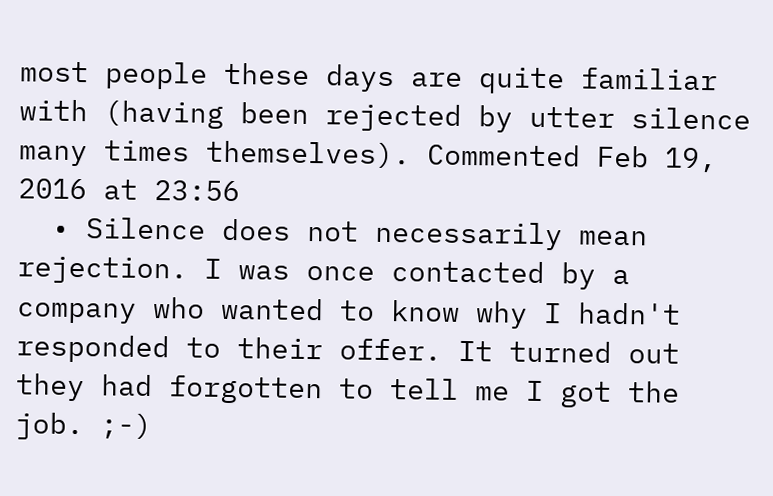most people these days are quite familiar with (having been rejected by utter silence many times themselves). Commented Feb 19, 2016 at 23:56
  • Silence does not necessarily mean rejection. I was once contacted by a company who wanted to know why I hadn't responded to their offer. It turned out they had forgotten to tell me I got the job. ;-)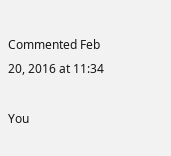Commented Feb 20, 2016 at 11:34

You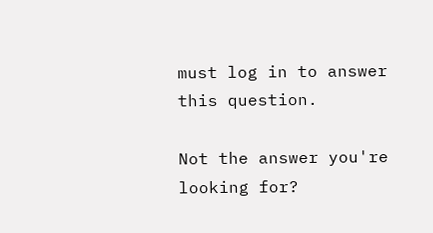must log in to answer this question.

Not the answer you're looking for?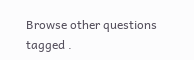Browse other questions tagged .